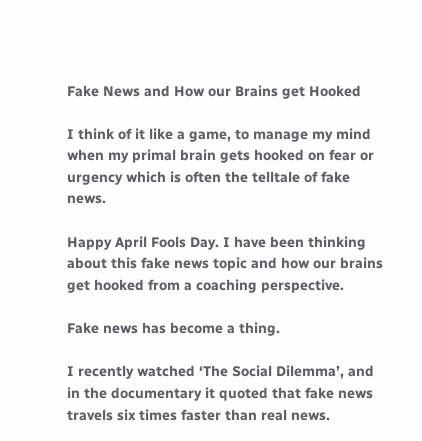Fake News and How our Brains get Hooked

I think of it like a game, to manage my mind when my primal brain gets hooked on fear or urgency which is often the telltale of fake news.

Happy April Fools Day. I have been thinking about this fake news topic and how our brains get hooked from a coaching perspective.

Fake news has become a thing.

I recently watched ‘The Social Dilemma’, and in the documentary it quoted that fake news travels six times faster than real news.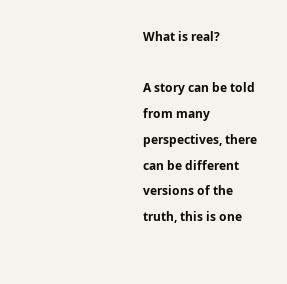What is real?

A story can be told from many perspectives, there can be different versions of the truth, this is one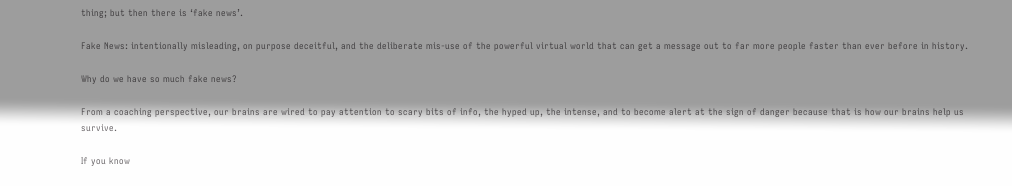thing; but then there is ‘fake news’.

Fake News: intentionally misleading, on purpose deceitful, and the deliberate mis-use of the powerful virtual world that can get a message out to far more people faster than ever before in history.

Why do we have so much fake news?

From a coaching perspective, our brains are wired to pay attention to scary bits of info, the hyped up, the intense, and to become alert at the sign of danger because that is how our brains help us survive.

If you know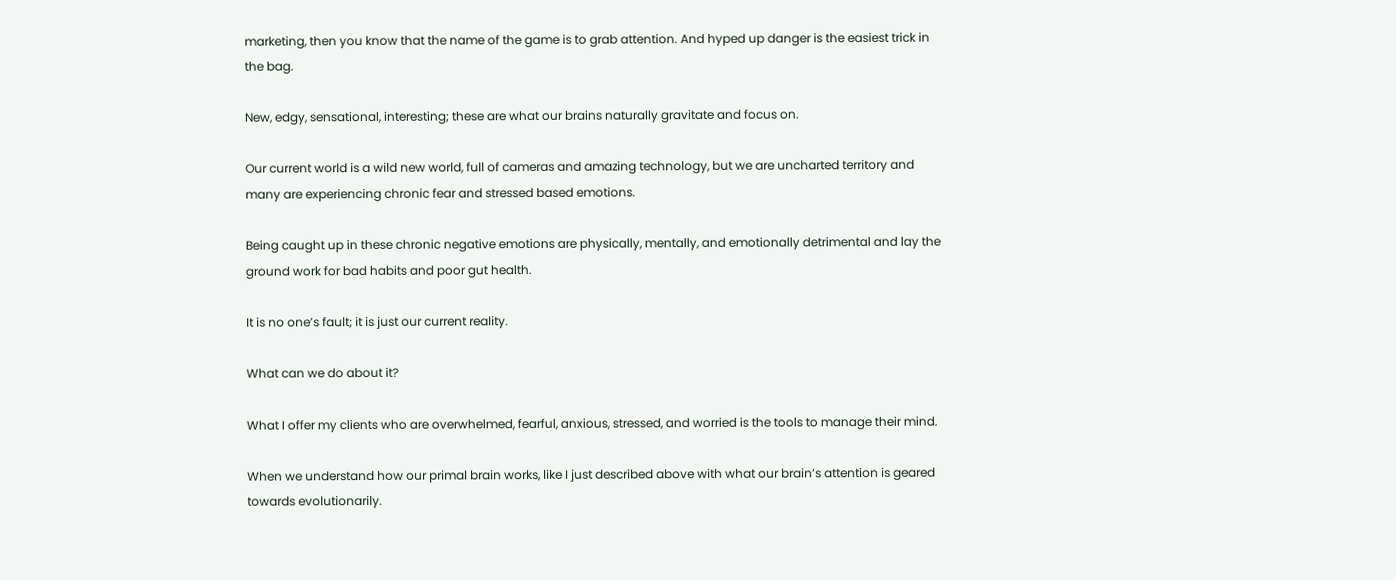marketing, then you know that the name of the game is to grab attention. And hyped up danger is the easiest trick in the bag.

New, edgy, sensational, interesting; these are what our brains naturally gravitate and focus on.

Our current world is a wild new world, full of cameras and amazing technology, but we are uncharted territory and many are experiencing chronic fear and stressed based emotions.

Being caught up in these chronic negative emotions are physically, mentally, and emotionally detrimental and lay the ground work for bad habits and poor gut health.

It is no one’s fault; it is just our current reality.

What can we do about it?

What I offer my clients who are overwhelmed, fearful, anxious, stressed, and worried is the tools to manage their mind.

When we understand how our primal brain works, like I just described above with what our brain’s attention is geared towards evolutionarily.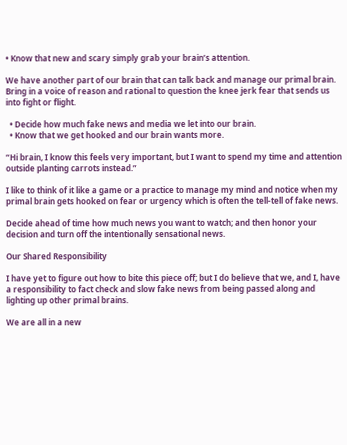• Know that new and scary simply grab your brain’s attention.

We have another part of our brain that can talk back and manage our primal brain. Bring in a voice of reason and rational to question the knee jerk fear that sends us into fight or flight.

  • Decide how much fake news and media we let into our brain.
  • Know that we get hooked and our brain wants more.

“Hi brain, I know this feels very important, but I want to spend my time and attention outside planting carrots instead.”

I like to think of it like a game or a practice to manage my mind and notice when my primal brain gets hooked on fear or urgency which is often the tell-tell of fake news.

Decide ahead of time how much news you want to watch; and then honor your decision and turn off the intentionally sensational news.

Our Shared Responsibility

I have yet to figure out how to bite this piece off; but I do believe that we, and I, have a responsibility to fact check and slow fake news from being passed along and lighting up other primal brains.

We are all in a new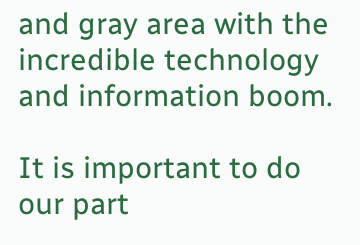and gray area with the incredible technology and information boom.

It is important to do our part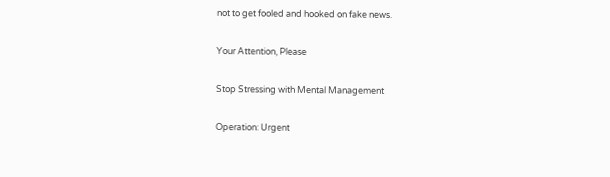not to get fooled and hooked on fake news.

Your Attention, Please

Stop Stressing with Mental Management

Operation: Urgent